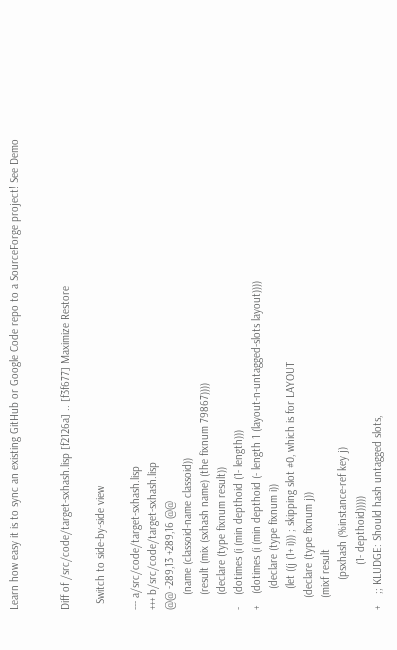Learn how easy it is to sync an existing GitHub or Google Code repo to a SourceForge project! See Demo


Diff of /src/code/target-sxhash.lisp [f2126a] .. [f3f677] Maximize Restore

  Switch to side-by-side view

--- a/src/code/target-sxhash.lisp
+++ b/src/code/target-sxhash.lisp
@@ -289,13 +289,16 @@
     (name (classoid-name classoid))
     (result (mix (sxhash name) (the fixnum 79867))))
     (declare (type fixnum result))
-    (dotimes (i (min depthoid (1- length)))
+    (dotimes (i (min depthoid (- length 1 (layout-n-untagged-slots layout))))
       (declare (type fixnum i))
       (let ((j (1+ i))) ; skipping slot #0, which is for LAYOUT
    (declare (type fixnum j))
    (mixf result
          (psxhash (%instance-ref key j)
               (1- depthoid)))))
+    ;; KLUDGE: Should hash untagged slots,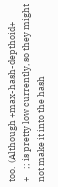too.  (Although +max-hash-depthoid+
+    ;; is pretty low currently, so they might not make it into the hash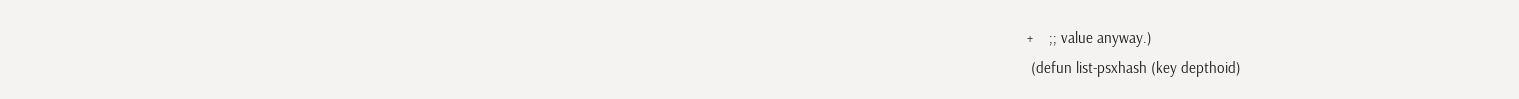+    ;; value anyway.)
 (defun list-psxhash (key depthoid)